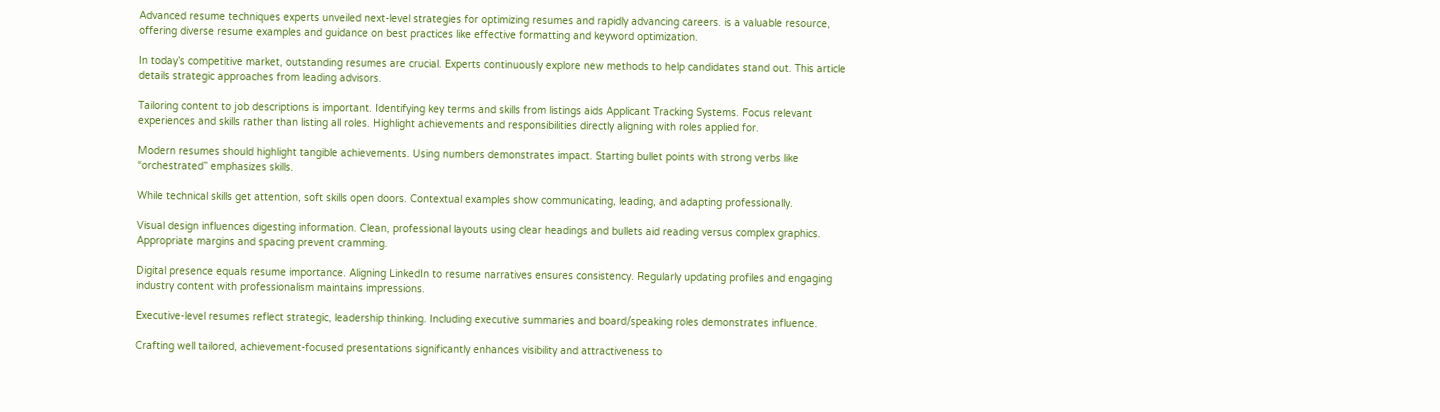Advanced resume techniques experts unveiled next-level strategies for optimizing resumes and rapidly advancing careers. is a valuable resource, offering diverse resume examples and guidance on best practices like effective formatting and keyword optimization.

In today’s competitive market, outstanding resumes are crucial. Experts continuously explore new methods to help candidates stand out. This article details strategic approaches from leading advisors.

Tailoring content to job descriptions is important. Identifying key terms and skills from listings aids Applicant Tracking Systems. Focus relevant experiences and skills rather than listing all roles. Highlight achievements and responsibilities directly aligning with roles applied for.

Modern resumes should highlight tangible achievements. Using numbers demonstrates impact. Starting bullet points with strong verbs like “orchestrated” emphasizes skills.

While technical skills get attention, soft skills open doors. Contextual examples show communicating, leading, and adapting professionally.

Visual design influences digesting information. Clean, professional layouts using clear headings and bullets aid reading versus complex graphics. Appropriate margins and spacing prevent cramming.

Digital presence equals resume importance. Aligning LinkedIn to resume narratives ensures consistency. Regularly updating profiles and engaging industry content with professionalism maintains impressions.

Executive-level resumes reflect strategic, leadership thinking. Including executive summaries and board/speaking roles demonstrates influence.

Crafting well tailored, achievement-focused presentations significantly enhances visibility and attractiveness to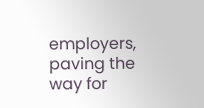employers, paving the way for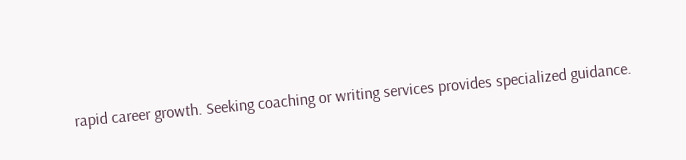rapid career growth. Seeking coaching or writing services provides specialized guidance.